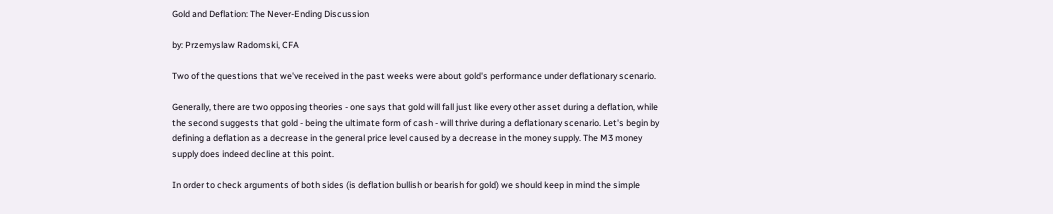Gold and Deflation: The Never-Ending Discussion

by: Przemyslaw Radomski, CFA

Two of the questions that we've received in the past weeks were about gold's performance under deflationary scenario.

Generally, there are two opposing theories - one says that gold will fall just like every other asset during a deflation, while the second suggests that gold - being the ultimate form of cash - will thrive during a deflationary scenario. Let's begin by defining a deflation as a decrease in the general price level caused by a decrease in the money supply. The M3 money supply does indeed decline at this point.

In order to check arguments of both sides (is deflation bullish or bearish for gold) we should keep in mind the simple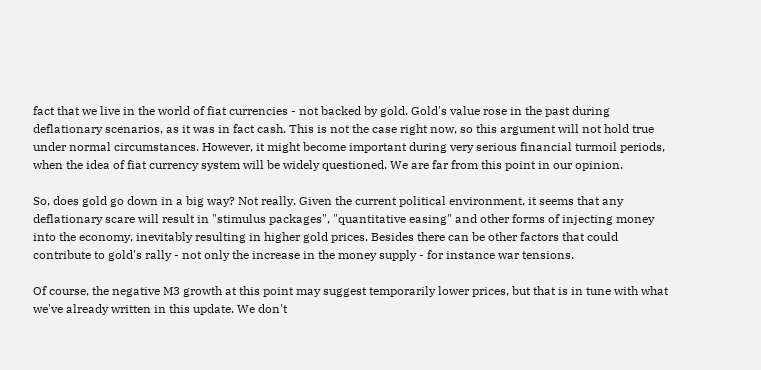fact that we live in the world of fiat currencies - not backed by gold. Gold's value rose in the past during deflationary scenarios, as it was in fact cash. This is not the case right now, so this argument will not hold true under normal circumstances. However, it might become important during very serious financial turmoil periods, when the idea of fiat currency system will be widely questioned. We are far from this point in our opinion.

So, does gold go down in a big way? Not really. Given the current political environment, it seems that any deflationary scare will result in "stimulus packages", "quantitative easing" and other forms of injecting money into the economy, inevitably resulting in higher gold prices. Besides there can be other factors that could contribute to gold's rally - not only the increase in the money supply - for instance war tensions.

Of course, the negative M3 growth at this point may suggest temporarily lower prices, but that is in tune with what we've already written in this update. We don't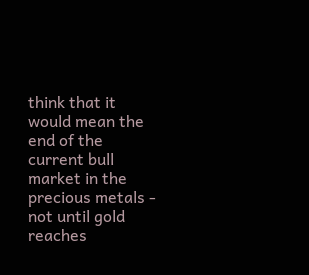think that it would mean the end of the current bull market in the precious metals - not until gold reaches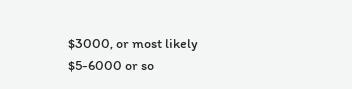$3000, or most likely $5-6000 or so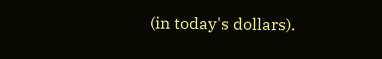(in today's dollars).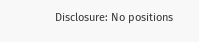Disclosure: No positions